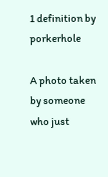1 definition by porkerhole

A photo taken by someone who just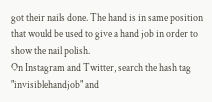got their nails done. The hand is in same position that would be used to give a hand job in order to show the nail polish.
On Instagram and Twitter, search the hash tag "invisiblehandjob" and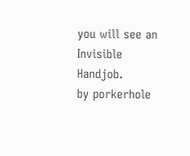you will see an Invisible Handjob.
by porkerhole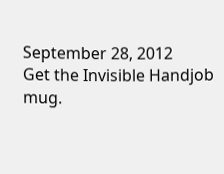September 28, 2012
Get the Invisible Handjob mug.